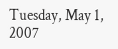Tuesday, May 1, 2007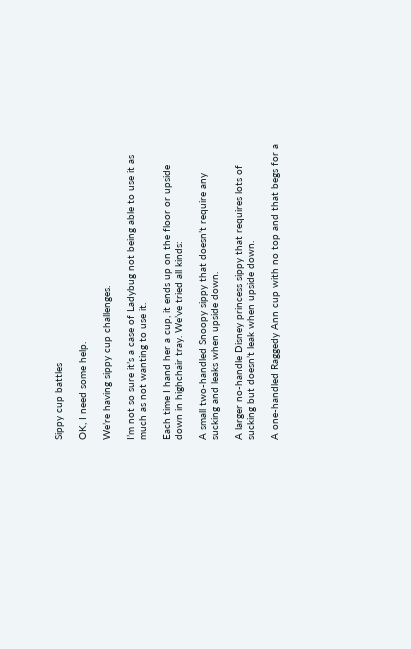Sippy cup battles

OK, I need some help.

We’re having sippy cup challenges.

I’m not so sure it’s a case of Ladybug not being able to use it as much as not wanting to use it.

Each time I hand her a cup, it ends up on the floor or upside down in highchair tray. We’ve tried all kinds:

A small two-handled Snoopy sippy that doesn’t require any sucking and leaks when upside down.

A larger no-handle Disney princess sippy that requires lots of sucking but doesn’t leak when upside down.

A one-handled Raggedy Ann cup with no top and that begs for a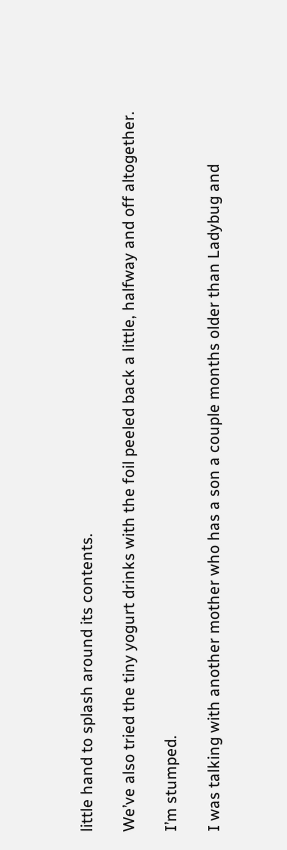little hand to splash around its contents.

We’ve also tried the tiny yogurt drinks with the foil peeled back a little, halfway and off altogether.

I’m stumped.

I was talking with another mother who has a son a couple months older than Ladybug and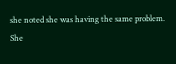she noted she was having the same problem. She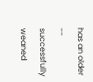has an older -- successfully weaned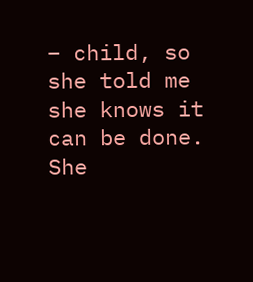– child, so she told me she knows it can be done. She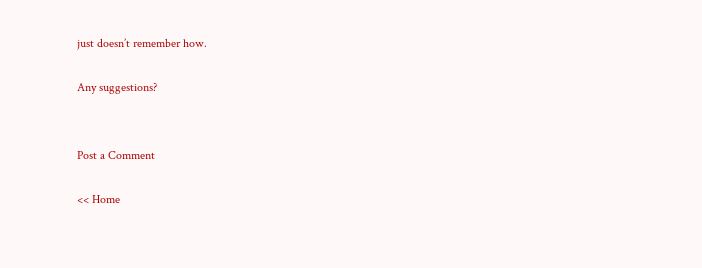just doesn’t remember how.

Any suggestions?


Post a Comment

<< Home